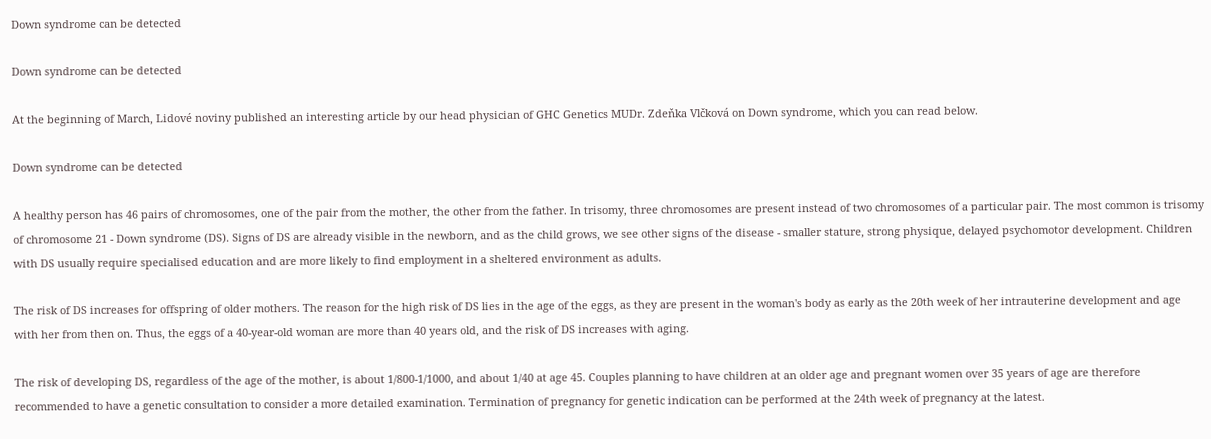Down syndrome can be detected

Down syndrome can be detected

At the beginning of March, Lidové noviny published an interesting article by our head physician of GHC Genetics MUDr. Zdeňka Vlčková on Down syndrome, which you can read below.

Down syndrome can be detected

A healthy person has 46 pairs of chromosomes, one of the pair from the mother, the other from the father. In trisomy, three chromosomes are present instead of two chromosomes of a particular pair. The most common is trisomy of chromosome 21 - Down syndrome (DS). Signs of DS are already visible in the newborn, and as the child grows, we see other signs of the disease - smaller stature, strong physique, delayed psychomotor development. Children with DS usually require specialised education and are more likely to find employment in a sheltered environment as adults.

The risk of DS increases for offspring of older mothers. The reason for the high risk of DS lies in the age of the eggs, as they are present in the woman's body as early as the 20th week of her intrauterine development and age with her from then on. Thus, the eggs of a 40-year-old woman are more than 40 years old, and the risk of DS increases with aging.

The risk of developing DS, regardless of the age of the mother, is about 1/800-1/1000, and about 1/40 at age 45. Couples planning to have children at an older age and pregnant women over 35 years of age are therefore recommended to have a genetic consultation to consider a more detailed examination. Termination of pregnancy for genetic indication can be performed at the 24th week of pregnancy at the latest.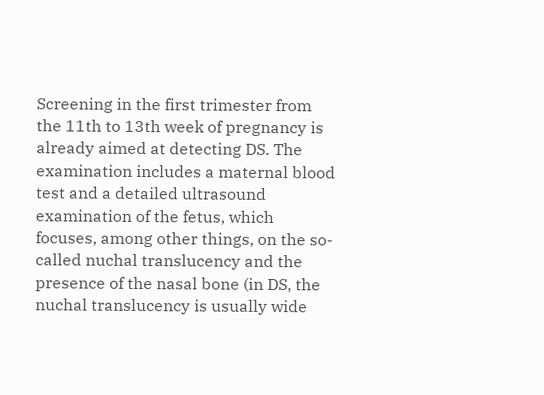Screening in the first trimester from the 11th to 13th week of pregnancy is already aimed at detecting DS. The examination includes a maternal blood test and a detailed ultrasound examination of the fetus, which focuses, among other things, on the so-called nuchal translucency and the presence of the nasal bone (in DS, the nuchal translucency is usually wide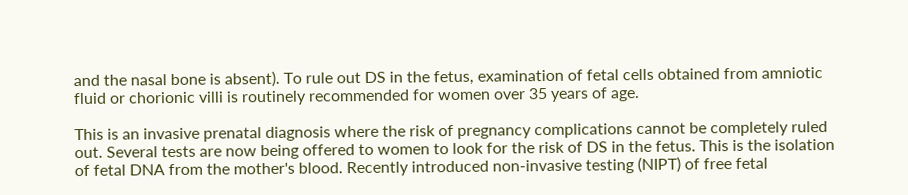and the nasal bone is absent). To rule out DS in the fetus, examination of fetal cells obtained from amniotic fluid or chorionic villi is routinely recommended for women over 35 years of age.

This is an invasive prenatal diagnosis where the risk of pregnancy complications cannot be completely ruled out. Several tests are now being offered to women to look for the risk of DS in the fetus. This is the isolation of fetal DNA from the mother's blood. Recently introduced non-invasive testing (NIPT) of free fetal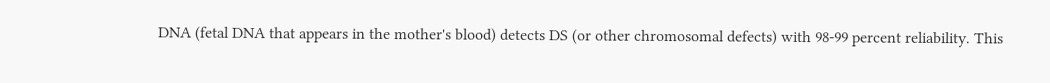DNA (fetal DNA that appears in the mother's blood) detects DS (or other chromosomal defects) with 98-99 percent reliability. This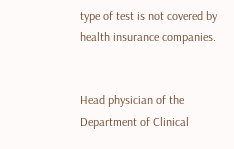type of test is not covered by health insurance companies.


Head physician of the Department of Clinical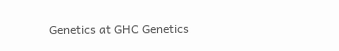Genetics at GHC Genetics